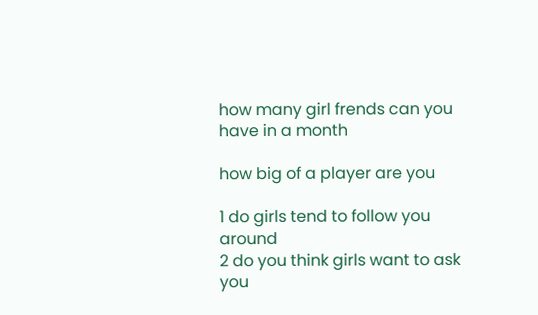how many girl frends can you have in a month

how big of a player are you

1 do girls tend to follow you around
2 do you think girls want to ask you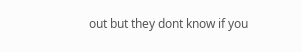out but they dont know if you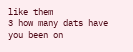like them
3 how many dats have you been on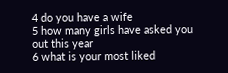4 do you have a wife
5 how many girls have asked you out this year
6 what is your most liked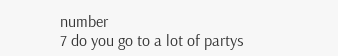number
7 do you go to a lot of partys